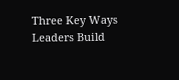Three Key Ways Leaders Build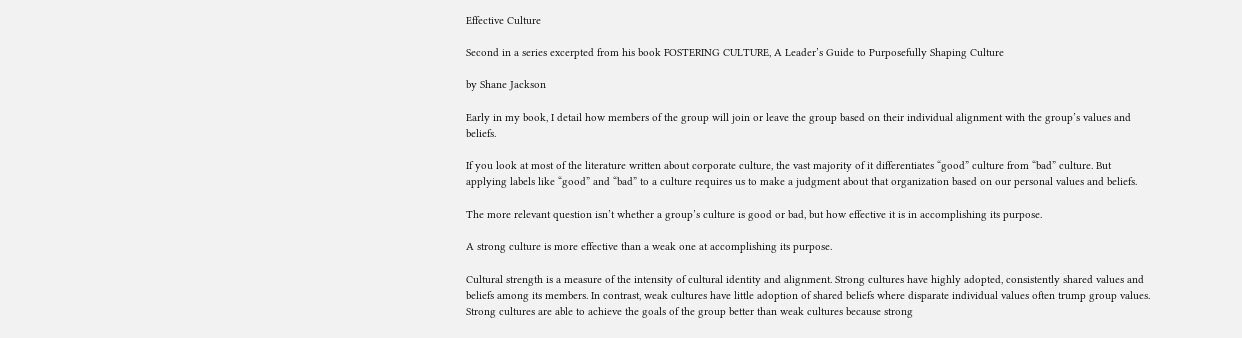Effective Culture

Second in a series excerpted from his book FOSTERING CULTURE, A Leader’s Guide to Purposefully Shaping Culture

by Shane Jackson

Early in my book, I detail how members of the group will join or leave the group based on their individual alignment with the group’s values and beliefs.

If you look at most of the literature written about corporate culture, the vast majority of it differentiates “good” culture from “bad” culture. But applying labels like “good” and “bad” to a culture requires us to make a judgment about that organization based on our personal values and beliefs.

The more relevant question isn’t whether a group’s culture is good or bad, but how effective it is in accomplishing its purpose.

A strong culture is more effective than a weak one at accomplishing its purpose.

Cultural strength is a measure of the intensity of cultural identity and alignment. Strong cultures have highly adopted, consistently shared values and beliefs among its members. In contrast, weak cultures have little adoption of shared beliefs where disparate individual values often trump group values.
Strong cultures are able to achieve the goals of the group better than weak cultures because strong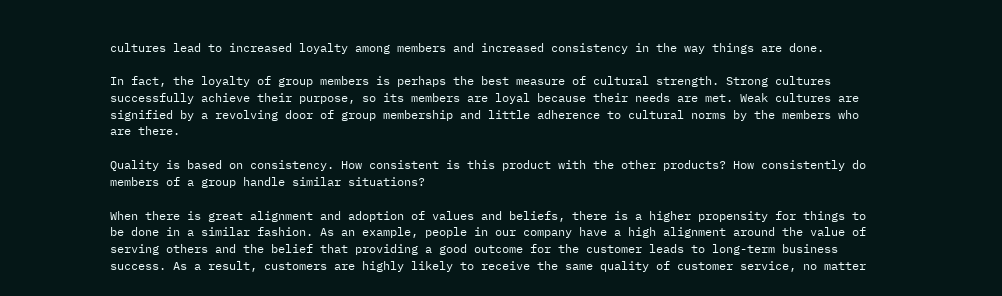cultures lead to increased loyalty among members and increased consistency in the way things are done.

In fact, the loyalty of group members is perhaps the best measure of cultural strength. Strong cultures successfully achieve their purpose, so its members are loyal because their needs are met. Weak cultures are signified by a revolving door of group membership and little adherence to cultural norms by the members who are there.

Quality is based on consistency. How consistent is this product with the other products? How consistently do members of a group handle similar situations?

When there is great alignment and adoption of values and beliefs, there is a higher propensity for things to be done in a similar fashion. As an example, people in our company have a high alignment around the value of serving others and the belief that providing a good outcome for the customer leads to long-term business success. As a result, customers are highly likely to receive the same quality of customer service, no matter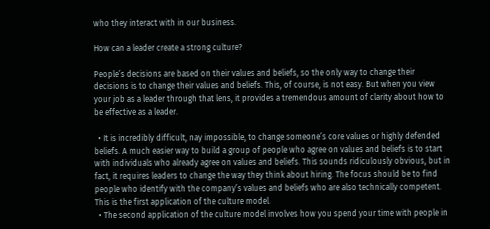who they interact with in our business.

How can a leader create a strong culture?

People’s decisions are based on their values and beliefs, so the only way to change their decisions is to change their values and beliefs. This, of course, is not easy. But when you view your job as a leader through that lens, it provides a tremendous amount of clarity about how to be effective as a leader.

  • It is incredibly difficult, nay impossible, to change someone’s core values or highly defended beliefs. A much easier way to build a group of people who agree on values and beliefs is to start with individuals who already agree on values and beliefs. This sounds ridiculously obvious, but in fact, it requires leaders to change the way they think about hiring. The focus should be to find people who identify with the company’s values and beliefs who are also technically competent. This is the first application of the culture model.
  • The second application of the culture model involves how you spend your time with people in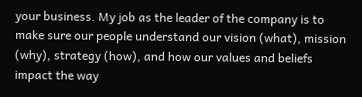your business. My job as the leader of the company is to make sure our people understand our vision (what), mission (why), strategy (how), and how our values and beliefs impact the way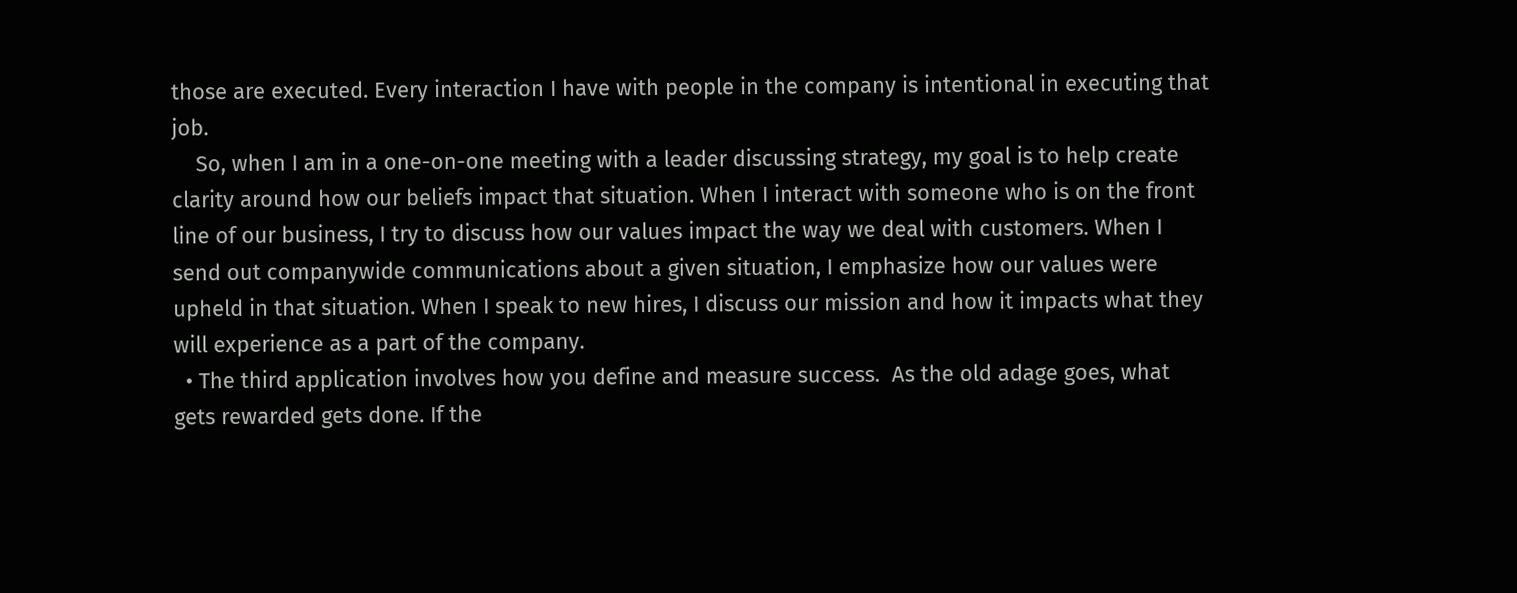those are executed. Every interaction I have with people in the company is intentional in executing that job.
    So, when I am in a one-on-one meeting with a leader discussing strategy, my goal is to help create clarity around how our beliefs impact that situation. When I interact with someone who is on the front line of our business, I try to discuss how our values impact the way we deal with customers. When I send out companywide communications about a given situation, I emphasize how our values were upheld in that situation. When I speak to new hires, I discuss our mission and how it impacts what they will experience as a part of the company.
  • The third application involves how you define and measure success.  As the old adage goes, what gets rewarded gets done. If the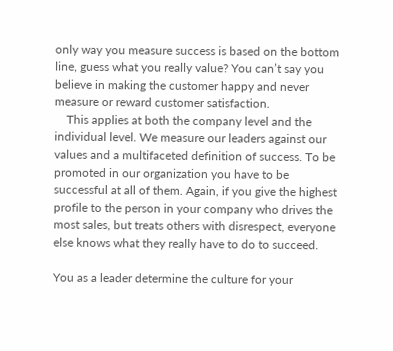only way you measure success is based on the bottom line, guess what you really value? You can’t say you believe in making the customer happy and never measure or reward customer satisfaction.
    This applies at both the company level and the individual level. We measure our leaders against our values and a multifaceted definition of success. To be promoted in our organization you have to be successful at all of them. Again, if you give the highest profile to the person in your company who drives the most sales, but treats others with disrespect, everyone else knows what they really have to do to succeed.

You as a leader determine the culture for your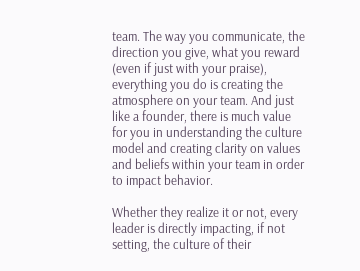team. The way you communicate, the direction you give, what you reward (even if just with your praise), everything you do is creating the atmosphere on your team. And just like a founder, there is much value for you in understanding the culture model and creating clarity on values and beliefs within your team in order to impact behavior.

Whether they realize it or not, every leader is directly impacting, if not setting, the culture of their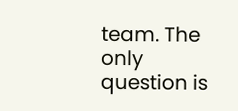team. The only question is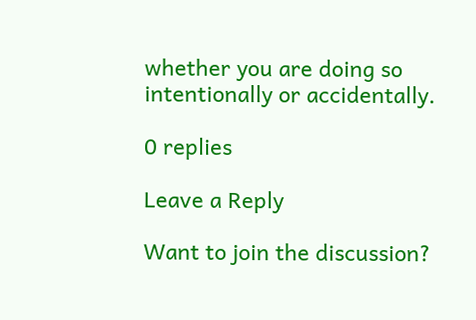whether you are doing so intentionally or accidentally.

0 replies

Leave a Reply

Want to join the discussion?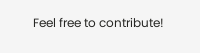Feel free to contribute!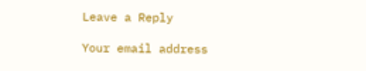Leave a Reply

Your email address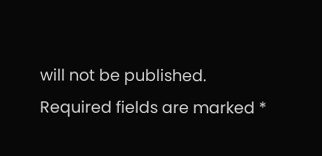will not be published. Required fields are marked *